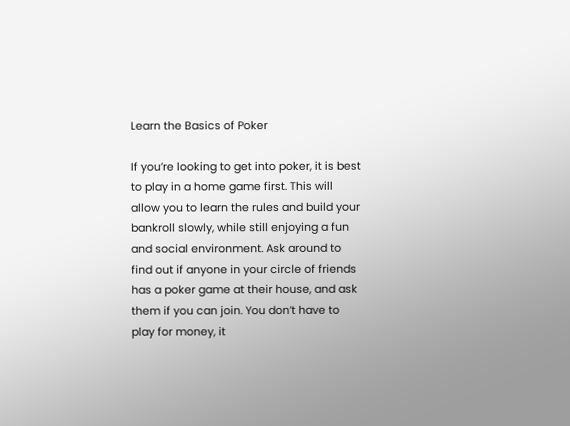Learn the Basics of Poker

If you’re looking to get into poker, it is best to play in a home game first. This will allow you to learn the rules and build your bankroll slowly, while still enjoying a fun and social environment. Ask around to find out if anyone in your circle of friends has a poker game at their house, and ask them if you can join. You don’t have to play for money, it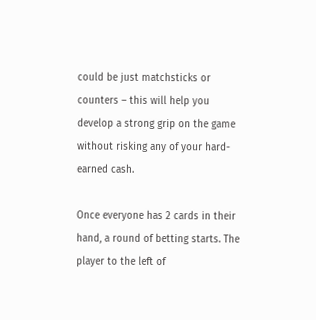could be just matchsticks or counters – this will help you develop a strong grip on the game without risking any of your hard-earned cash.

Once everyone has 2 cards in their hand, a round of betting starts. The player to the left of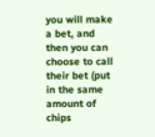you will make a bet, and then you can choose to call their bet (put in the same amount of chips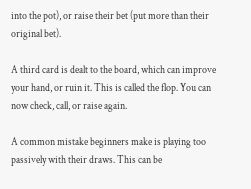into the pot), or raise their bet (put more than their original bet).

A third card is dealt to the board, which can improve your hand, or ruin it. This is called the flop. You can now check, call, or raise again.

A common mistake beginners make is playing too passively with their draws. This can be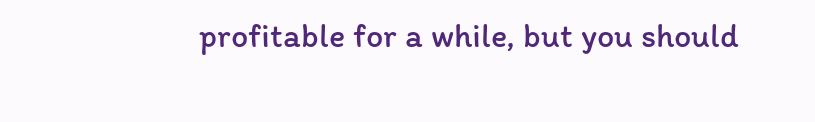profitable for a while, but you should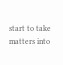start to take matters into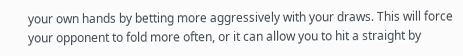your own hands by betting more aggressively with your draws. This will force your opponent to fold more often, or it can allow you to hit a straight by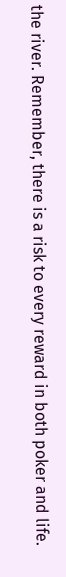the river. Remember, there is a risk to every reward in both poker and life.